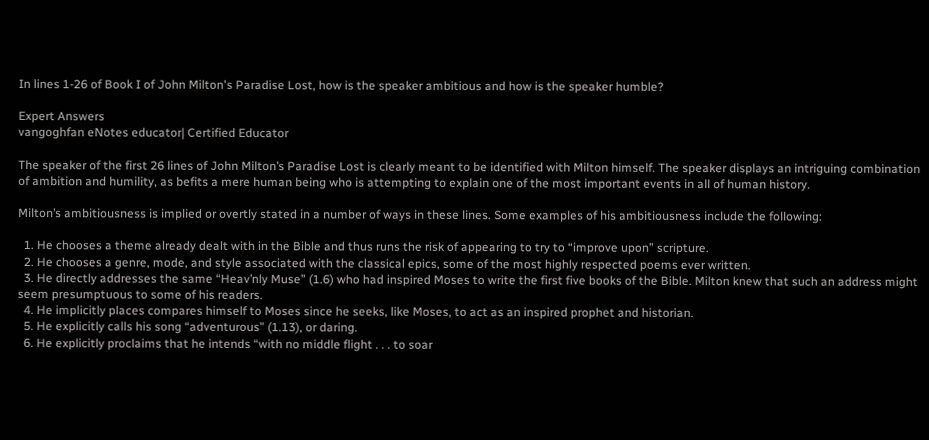In lines 1-26 of Book I of John Milton's Paradise Lost, how is the speaker ambitious and how is the speaker humble?

Expert Answers
vangoghfan eNotes educator| Certified Educator

The speaker of the first 26 lines of John Milton’s Paradise Lost is clearly meant to be identified with Milton himself. The speaker displays an intriguing combination of ambition and humility, as befits a mere human being who is attempting to explain one of the most important events in all of human history.

Milton’s ambitiousness is implied or overtly stated in a number of ways in these lines. Some examples of his ambitiousness include the following:

  1. He chooses a theme already dealt with in the Bible and thus runs the risk of appearing to try to “improve upon” scripture.
  2. He chooses a genre, mode, and style associated with the classical epics, some of the most highly respected poems ever written.
  3. He directly addresses the same “Heav’nly Muse” (1.6) who had inspired Moses to write the first five books of the Bible. Milton knew that such an address might seem presumptuous to some of his readers.
  4. He implicitly places compares himself to Moses since he seeks, like Moses, to act as an inspired prophet and historian.
  5. He explicitly calls his song “adventurous” (1.13), or daring.
  6. He explicitly proclaims that he intends “with no middle flight . . . to soar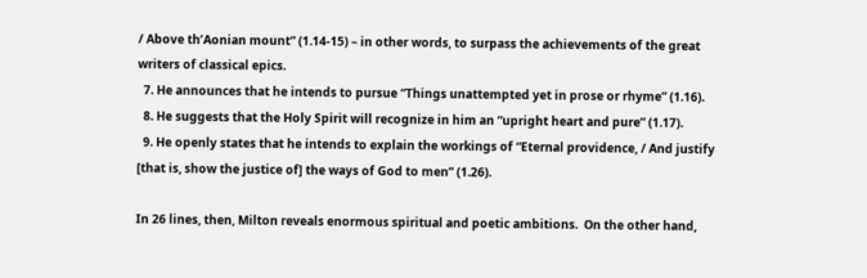/ Above th’Aonian mount” (1.14-15) – in other words, to surpass the achievements of the great writers of classical epics.
  7. He announces that he intends to pursue “Things unattempted yet in prose or rhyme” (1.16).
  8. He suggests that the Holy Spirit will recognize in him an “upright heart and pure” (1.17).
  9. He openly states that he intends to explain the workings of “Eternal providence, / And justify [that is, show the justice of] the ways of God to men” (1.26).

In 26 lines, then, Milton reveals enormous spiritual and poetic ambitions.  On the other hand,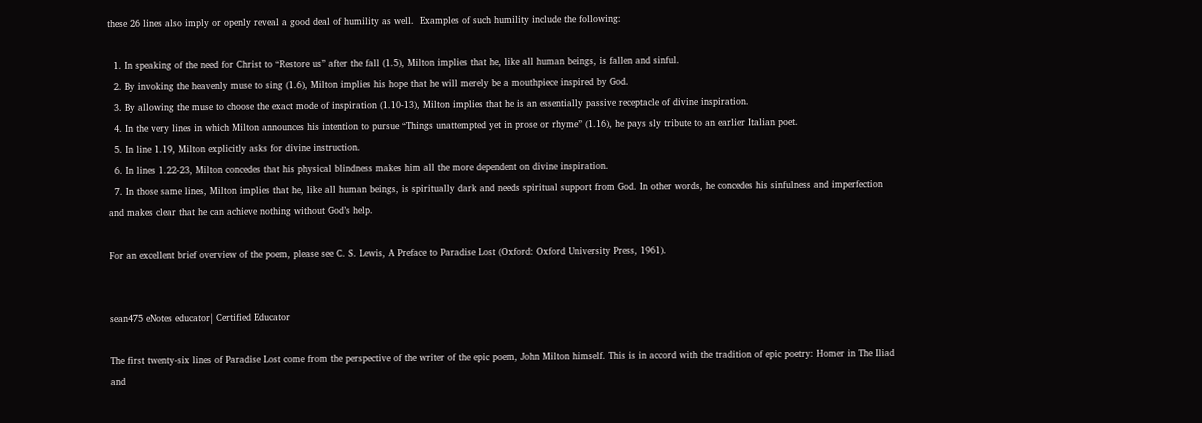these 26 lines also imply or openly reveal a good deal of humility as well.  Examples of such humility include the following:

  1. In speaking of the need for Christ to “Restore us” after the fall (1.5), Milton implies that he, like all human beings, is fallen and sinful.
  2. By invoking the heavenly muse to sing (1.6), Milton implies his hope that he will merely be a mouthpiece inspired by God.
  3. By allowing the muse to choose the exact mode of inspiration (1.10-13), Milton implies that he is an essentially passive receptacle of divine inspiration.
  4. In the very lines in which Milton announces his intention to pursue “Things unattempted yet in prose or rhyme” (1.16), he pays sly tribute to an earlier Italian poet.
  5. In line 1.19, Milton explicitly asks for divine instruction.
  6. In lines 1.22-23, Milton concedes that his physical blindness makes him all the more dependent on divine inspiration.
  7. In those same lines, Milton implies that he, like all human beings, is spiritually dark and needs spiritual support from God. In other words, he concedes his sinfulness and imperfection and makes clear that he can achieve nothing without God’s help.

For an excellent brief overview of the poem, please see C. S. Lewis, A Preface to Paradise Lost (Oxford: Oxford University Press, 1961).


sean475 eNotes educator| Certified Educator

The first twenty-six lines of Paradise Lost come from the perspective of the writer of the epic poem, John Milton himself. This is in accord with the tradition of epic poetry: Homer in The Iliad and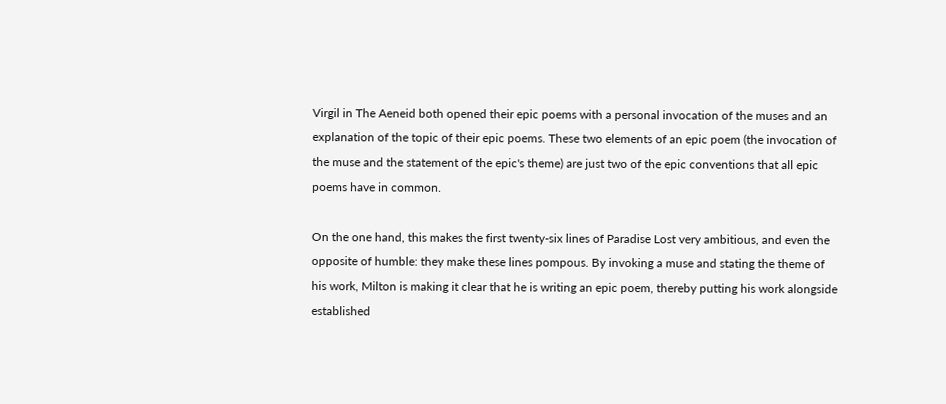Virgil in The Aeneid both opened their epic poems with a personal invocation of the muses and an explanation of the topic of their epic poems. These two elements of an epic poem (the invocation of the muse and the statement of the epic's theme) are just two of the epic conventions that all epic poems have in common.

On the one hand, this makes the first twenty-six lines of Paradise Lost very ambitious, and even the opposite of humble: they make these lines pompous. By invoking a muse and stating the theme of his work, Milton is making it clear that he is writing an epic poem, thereby putting his work alongside established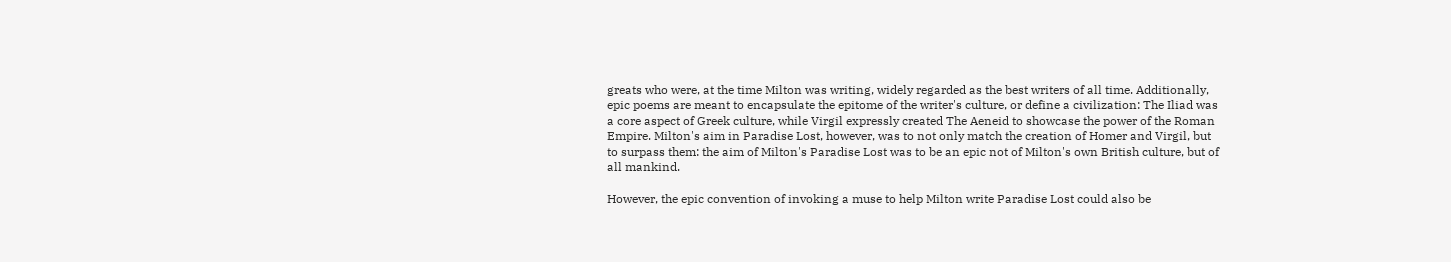greats who were, at the time Milton was writing, widely regarded as the best writers of all time. Additionally, epic poems are meant to encapsulate the epitome of the writer's culture, or define a civilization: The Iliad was a core aspect of Greek culture, while Virgil expressly created The Aeneid to showcase the power of the Roman Empire. Milton's aim in Paradise Lost, however, was to not only match the creation of Homer and Virgil, but to surpass them: the aim of Milton's Paradise Lost was to be an epic not of Milton's own British culture, but of all mankind.

However, the epic convention of invoking a muse to help Milton write Paradise Lost could also be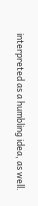interpreted as a humbling idea, as well.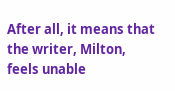After all, it means that the writer, Milton, feels unable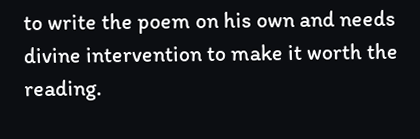to write the poem on his own and needs divine intervention to make it worth the reading.